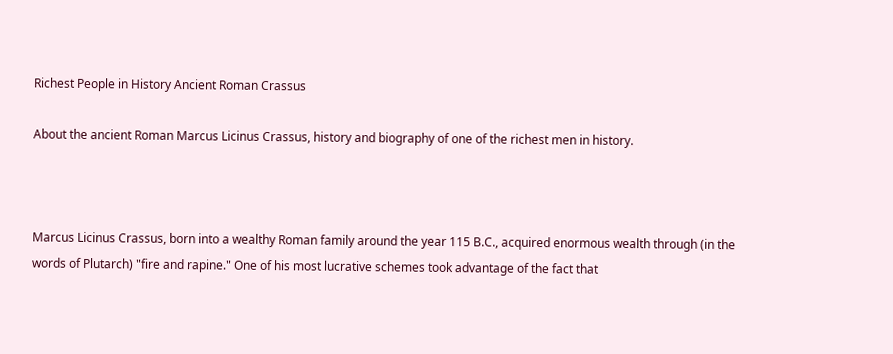Richest People in History Ancient Roman Crassus

About the ancient Roman Marcus Licinus Crassus, history and biography of one of the richest men in history.



Marcus Licinus Crassus, born into a wealthy Roman family around the year 115 B.C., acquired enormous wealth through (in the words of Plutarch) "fire and rapine." One of his most lucrative schemes took advantage of the fact that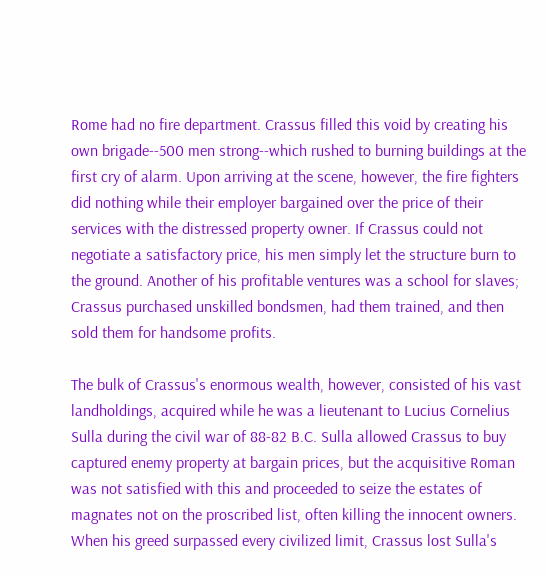Rome had no fire department. Crassus filled this void by creating his own brigade--500 men strong--which rushed to burning buildings at the first cry of alarm. Upon arriving at the scene, however, the fire fighters did nothing while their employer bargained over the price of their services with the distressed property owner. If Crassus could not negotiate a satisfactory price, his men simply let the structure burn to the ground. Another of his profitable ventures was a school for slaves; Crassus purchased unskilled bondsmen, had them trained, and then sold them for handsome profits.

The bulk of Crassus's enormous wealth, however, consisted of his vast landholdings, acquired while he was a lieutenant to Lucius Cornelius Sulla during the civil war of 88-82 B.C. Sulla allowed Crassus to buy captured enemy property at bargain prices, but the acquisitive Roman was not satisfied with this and proceeded to seize the estates of magnates not on the proscribed list, often killing the innocent owners. When his greed surpassed every civilized limit, Crassus lost Sulla's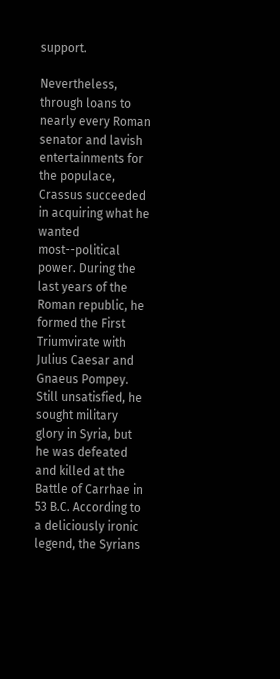support.

Nevertheless, through loans to nearly every Roman senator and lavish entertainments for the populace, Crassus succeeded in acquiring what he wanted most--political power. During the last years of the Roman republic, he formed the First Triumvirate with Julius Caesar and Gnaeus Pompey. Still unsatisfied, he sought military glory in Syria, but he was defeated and killed at the Battle of Carrhae in 53 B.C. According to a deliciously ironic legend, the Syrians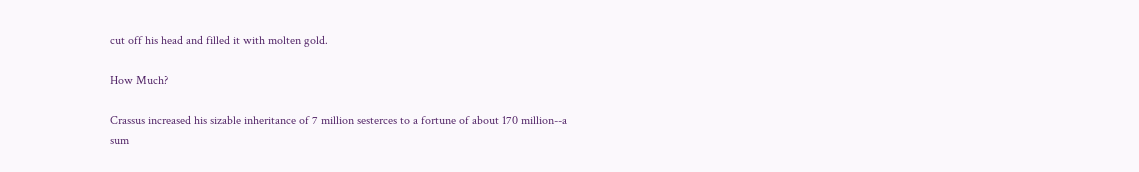cut off his head and filled it with molten gold.

How Much?

Crassus increased his sizable inheritance of 7 million sesterces to a fortune of about 170 million--a sum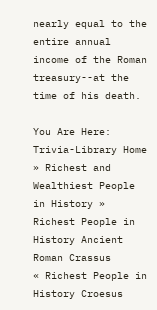nearly equal to the entire annual income of the Roman treasury--at the time of his death.

You Are Here: Trivia-Library Home » Richest and Wealthiest People in History » Richest People in History Ancient Roman Crassus
« Richest People in History Croesus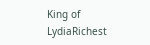King of LydiaRichest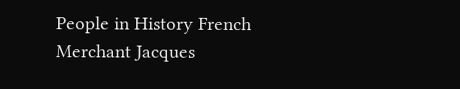People in History French Merchant Jacques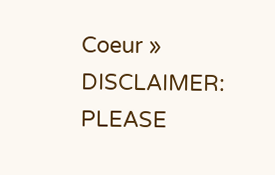Coeur »
DISCLAIMER: PLEASE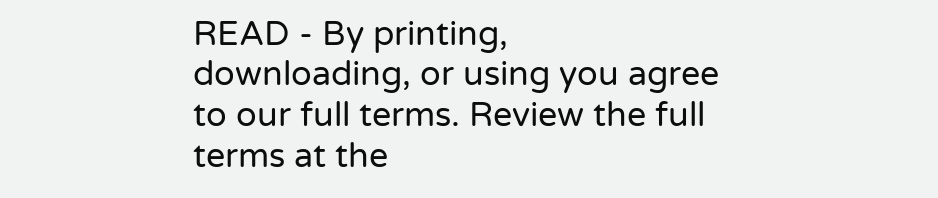READ - By printing, downloading, or using you agree to our full terms. Review the full terms at the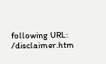following URL: /disclaimer.htm